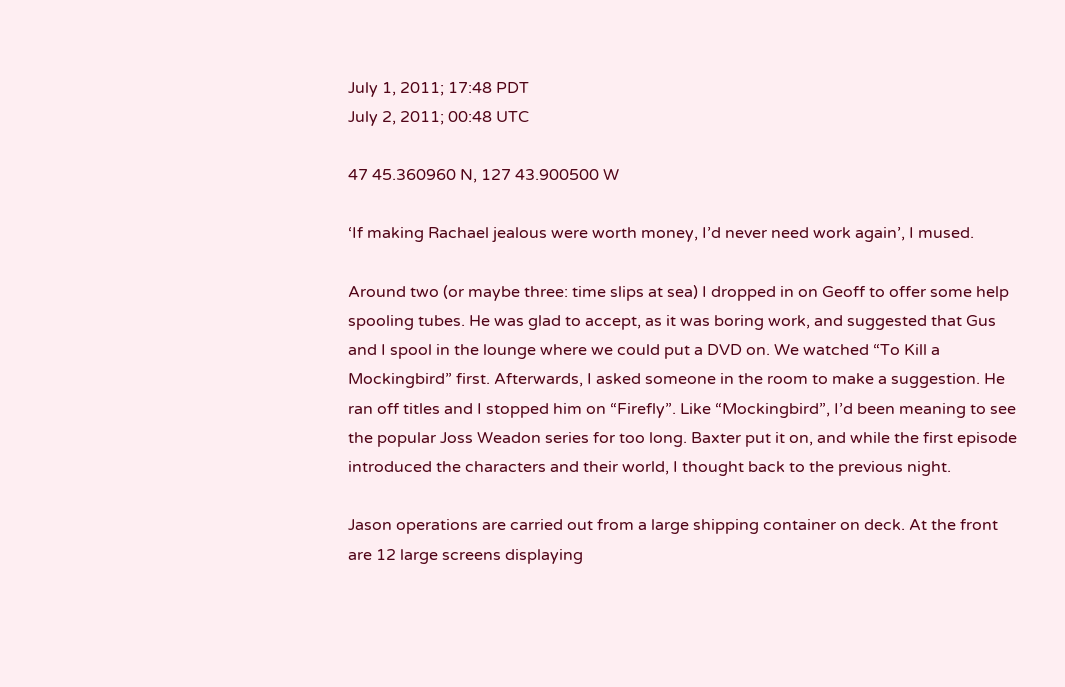July 1, 2011; 17:48 PDT
July 2, 2011; 00:48 UTC

47 45.360960 N, 127 43.900500 W

‘If making Rachael jealous were worth money, I’d never need work again’, I mused.

Around two (or maybe three: time slips at sea) I dropped in on Geoff to offer some help spooling tubes. He was glad to accept, as it was boring work, and suggested that Gus and I spool in the lounge where we could put a DVD on. We watched “To Kill a Mockingbird” first. Afterwards, I asked someone in the room to make a suggestion. He ran off titles and I stopped him on “Firefly”. Like “Mockingbird”, I’d been meaning to see the popular Joss Weadon series for too long. Baxter put it on, and while the first episode introduced the characters and their world, I thought back to the previous night.

Jason operations are carried out from a large shipping container on deck. At the front are 12 large screens displaying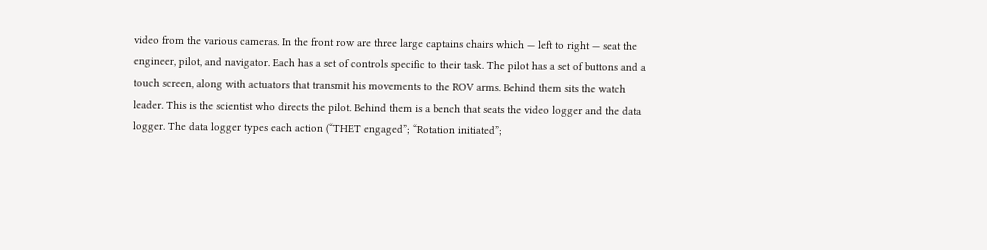video from the various cameras. In the front row are three large captains chairs which — left to right — seat the engineer, pilot, and navigator. Each has a set of controls specific to their task. The pilot has a set of buttons and a touch screen, along with actuators that transmit his movements to the ROV arms. Behind them sits the watch leader. This is the scientist who directs the pilot. Behind them is a bench that seats the video logger and the data logger. The data logger types each action (“THET engaged”; “Rotation initiated”;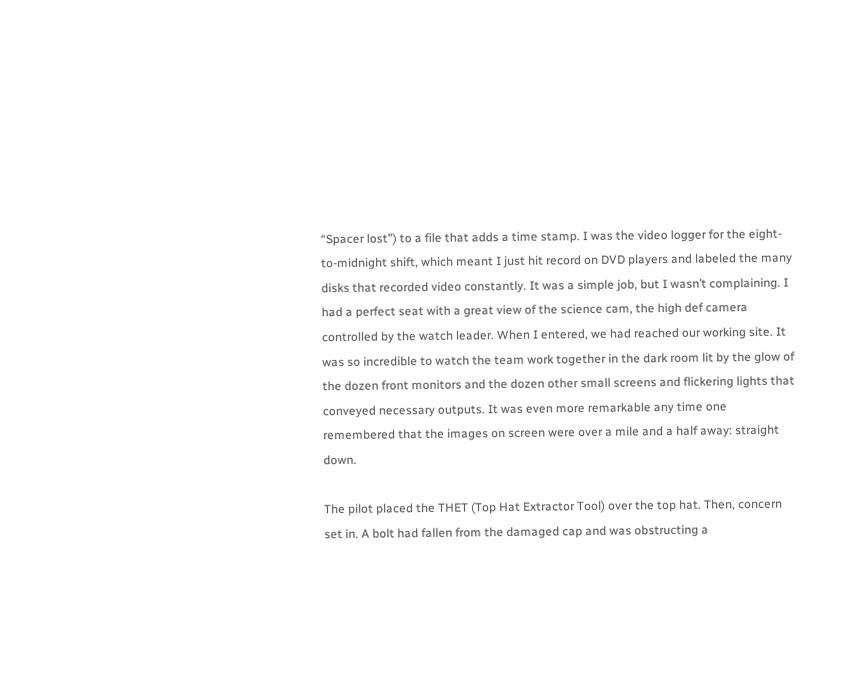“Spacer lost”) to a file that adds a time stamp. I was the video logger for the eight-to-midnight shift, which meant I just hit record on DVD players and labeled the many disks that recorded video constantly. It was a simple job, but I wasn’t complaining. I had a perfect seat with a great view of the science cam, the high def camera controlled by the watch leader. When I entered, we had reached our working site. It was so incredible to watch the team work together in the dark room lit by the glow of the dozen front monitors and the dozen other small screens and flickering lights that conveyed necessary outputs. It was even more remarkable any time one remembered that the images on screen were over a mile and a half away: straight down.

The pilot placed the THET (Top Hat Extractor Tool) over the top hat. Then, concern set in. A bolt had fallen from the damaged cap and was obstructing a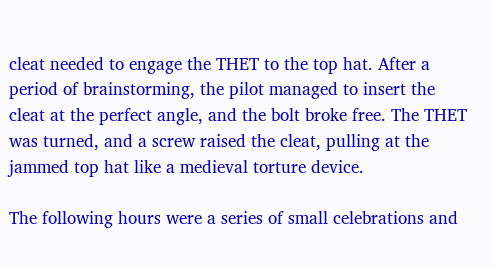cleat needed to engage the THET to the top hat. After a period of brainstorming, the pilot managed to insert the cleat at the perfect angle, and the bolt broke free. The THET was turned, and a screw raised the cleat, pulling at the jammed top hat like a medieval torture device.

The following hours were a series of small celebrations and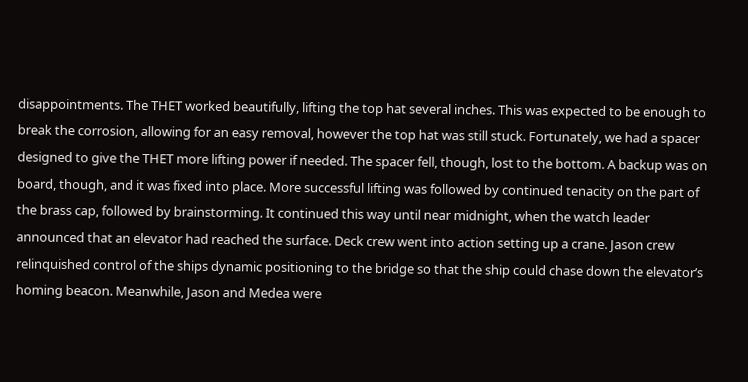disappointments. The THET worked beautifully, lifting the top hat several inches. This was expected to be enough to break the corrosion, allowing for an easy removal, however the top hat was still stuck. Fortunately, we had a spacer designed to give the THET more lifting power if needed. The spacer fell, though, lost to the bottom. A backup was on board, though, and it was fixed into place. More successful lifting was followed by continued tenacity on the part of the brass cap, followed by brainstorming. It continued this way until near midnight, when the watch leader announced that an elevator had reached the surface. Deck crew went into action setting up a crane. Jason crew relinquished control of the ships dynamic positioning to the bridge so that the ship could chase down the elevator’s homing beacon. Meanwhile, Jason and Medea were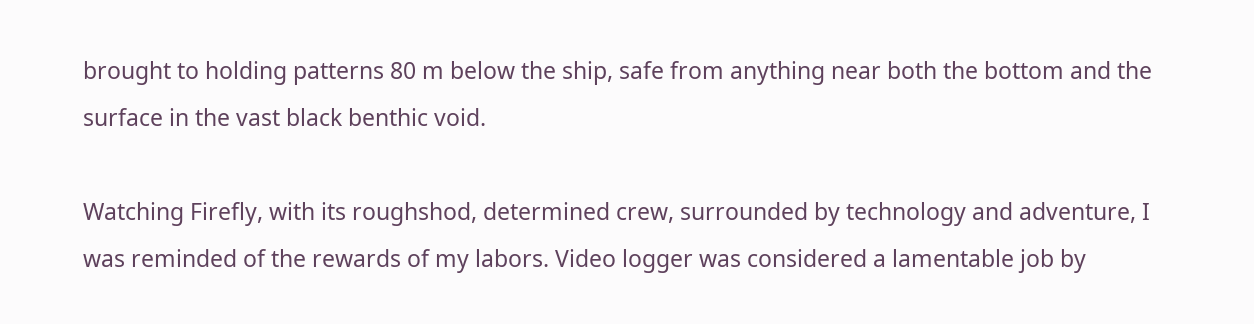brought to holding patterns 80 m below the ship, safe from anything near both the bottom and the surface in the vast black benthic void.

Watching Firefly, with its roughshod, determined crew, surrounded by technology and adventure, I was reminded of the rewards of my labors. Video logger was considered a lamentable job by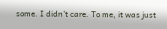some. I didn’t care. To me, it was just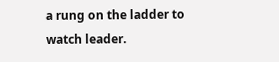a rung on the ladder to watch leader.